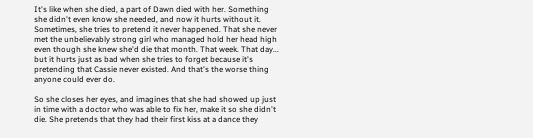It's like when she died, a part of Dawn died with her. Something she didn't even know she needed, and now it hurts without it. Sometimes, she tries to pretend it never happened. That she never met the unbelievably strong girl who managed hold her head high even though she knew she'd die that month. That week. That day... but it hurts just as bad when she tries to forget because it's pretending that Cassie never existed. And that's the worse thing anyone could ever do.

So she closes her eyes, and imagines that she had showed up just in time with a doctor who was able to fix her, make it so she didn't die. She pretends that they had their first kiss at a dance they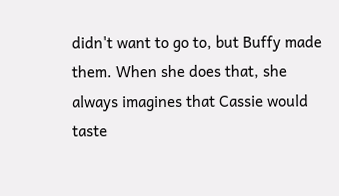didn't want to go to, but Buffy made them. When she does that, she always imagines that Cassie would taste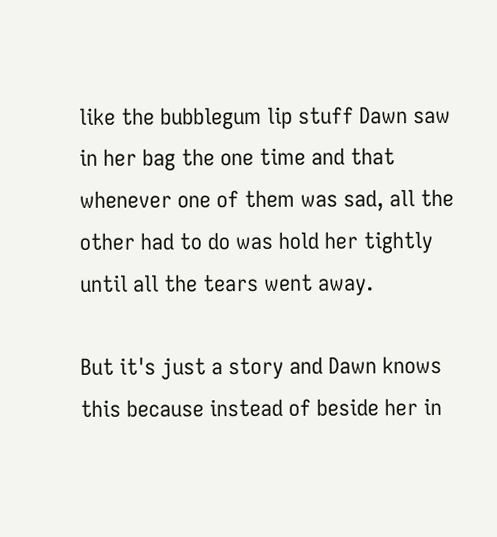like the bubblegum lip stuff Dawn saw in her bag the one time and that whenever one of them was sad, all the other had to do was hold her tightly until all the tears went away.

But it's just a story and Dawn knows this because instead of beside her in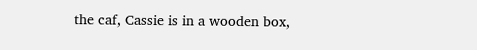the caf, Cassie is in a wooden box,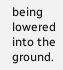being lowered into the ground.